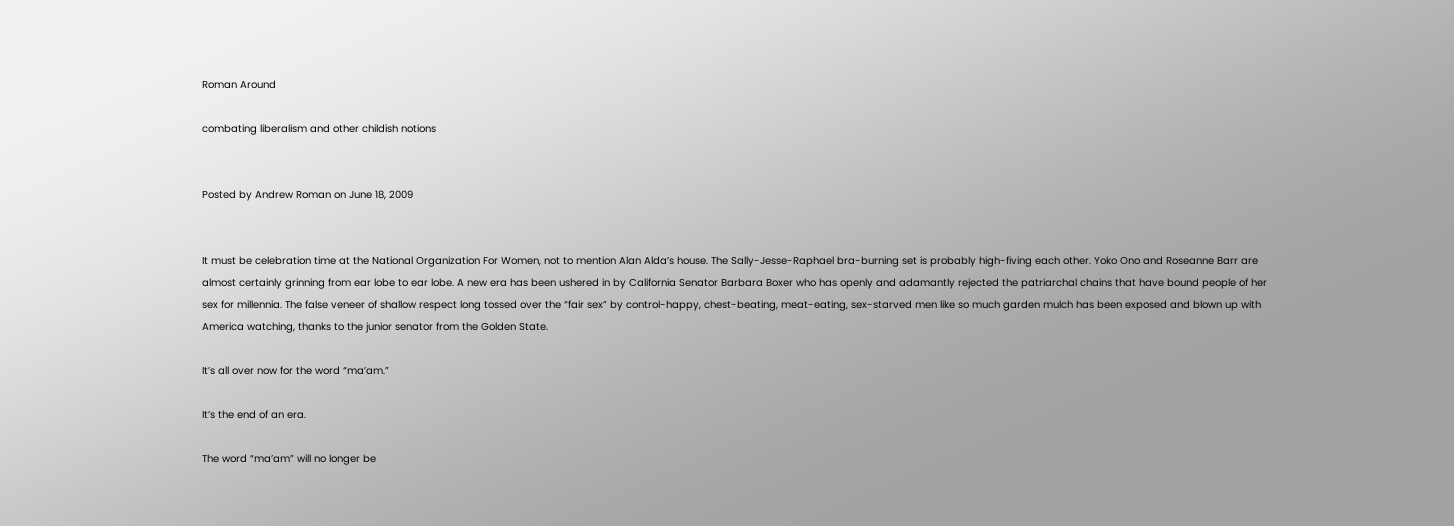Roman Around

combating liberalism and other childish notions


Posted by Andrew Roman on June 18, 2009


It must be celebration time at the National Organization For Women, not to mention Alan Alda’s house. The Sally-Jesse-Raphael bra-burning set is probably high-fiving each other. Yoko Ono and Roseanne Barr are almost certainly grinning from ear lobe to ear lobe. A new era has been ushered in by California Senator Barbara Boxer who has openly and adamantly rejected the patriarchal chains that have bound people of her sex for millennia. The false veneer of shallow respect long tossed over the “fair sex” by control-happy, chest-beating, meat-eating, sex-starved men like so much garden mulch has been exposed and blown up with America watching, thanks to the junior senator from the Golden State.

It’s all over now for the word “ma’am.”

It’s the end of an era.

The word “ma’am” will no longer be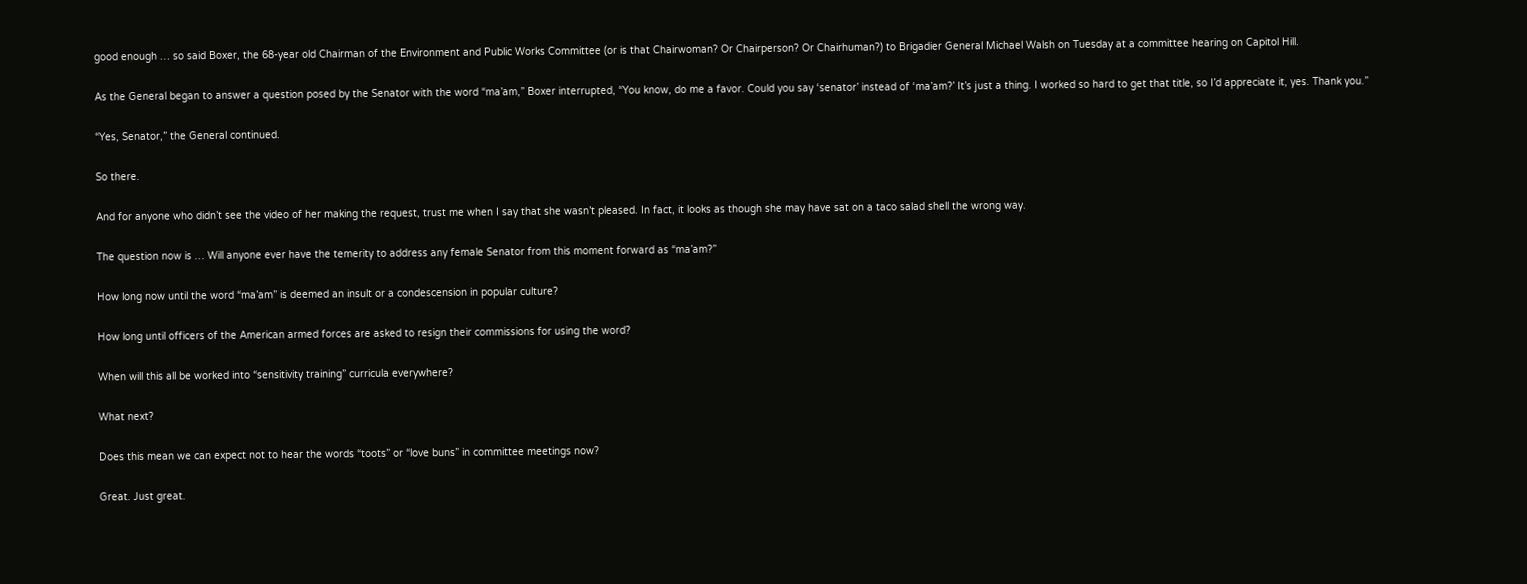good enough … so said Boxer, the 68-year old Chairman of the Environment and Public Works Committee (or is that Chairwoman? Or Chairperson? Or Chairhuman?) to Brigadier General Michael Walsh on Tuesday at a committee hearing on Capitol Hill.

As the General began to answer a question posed by the Senator with the word “ma’am,” Boxer interrupted, “You know, do me a favor. Could you say ‘senator’ instead of ‘ma’am?’ It’s just a thing. I worked so hard to get that title, so I’d appreciate it, yes. Thank you.”

“Yes, Senator,” the General continued.

So there.

And for anyone who didn’t see the video of her making the request, trust me when I say that she wasn’t pleased. In fact, it looks as though she may have sat on a taco salad shell the wrong way.

The question now is … Will anyone ever have the temerity to address any female Senator from this moment forward as “ma’am?”

How long now until the word “ma’am” is deemed an insult or a condescension in popular culture?

How long until officers of the American armed forces are asked to resign their commissions for using the word?

When will this all be worked into “sensitivity training” curricula everywhere?

What next?

Does this mean we can expect not to hear the words “toots” or “love buns” in committee meetings now?

Great. Just great.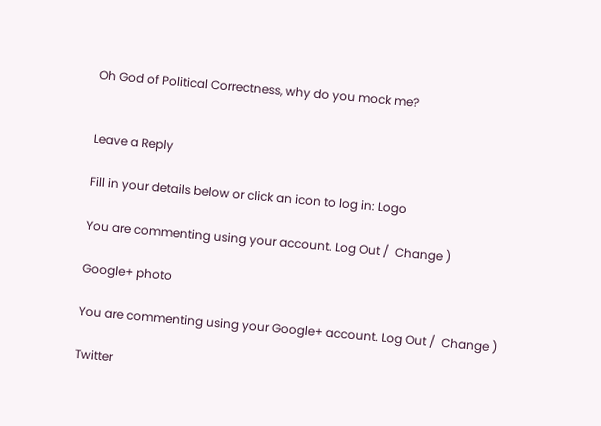Oh God of Political Correctness, why do you mock me?


Leave a Reply

Fill in your details below or click an icon to log in: Logo

You are commenting using your account. Log Out /  Change )

Google+ photo

You are commenting using your Google+ account. Log Out /  Change )

Twitter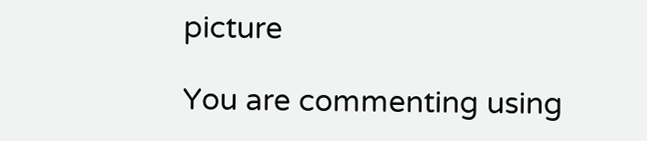picture

You are commenting using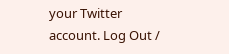your Twitter account. Log Out /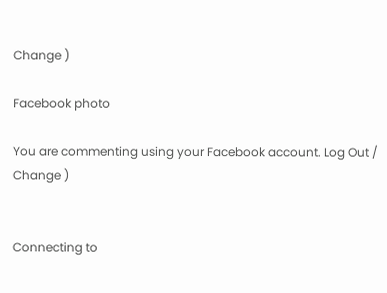Change )

Facebook photo

You are commenting using your Facebook account. Log Out /  Change )


Connecting to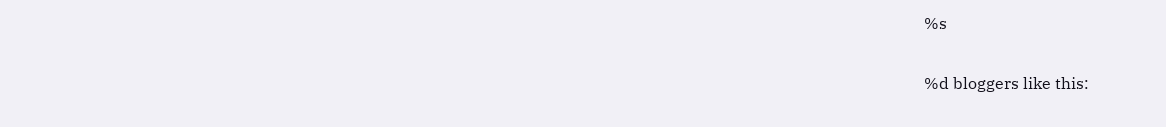%s

%d bloggers like this: